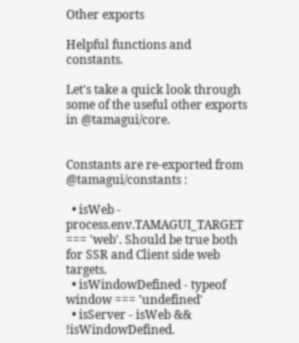Other exports

Helpful functions and constants.

Let's take a quick look through some of the useful other exports in @tamagui/core.


Constants are re-exported from @tamagui/constants :

  • isWeb - process.env.TAMAGUI_TARGET === 'web'. Should be true both for SSR and Client side web targets.
  • isWindowDefined - typeof window === 'undefined'
  • isServer - isWeb && !isWindowDefined.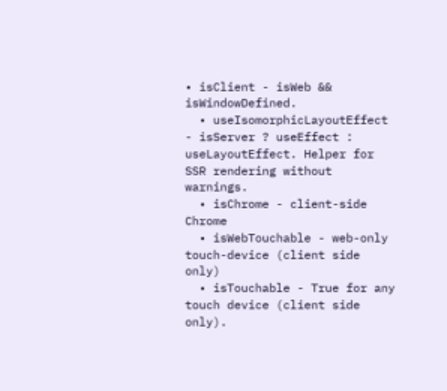• isClient - isWeb && isWindowDefined.
  • useIsomorphicLayoutEffect - isServer ? useEffect : useLayoutEffect. Helper for SSR rendering without warnings.
  • isChrome - client-side Chrome
  • isWebTouchable - web-only touch-device (client side only)
  • isTouchable - True for any touch device (client side only).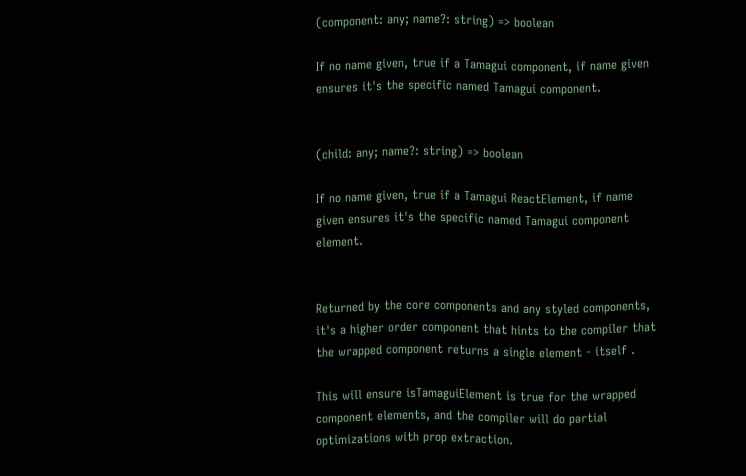(component: any; name?: string) => boolean

If no name given, true if a Tamagui component, if name given ensures it's the specific named Tamagui component.


(child: any; name?: string) => boolean

If no name given, true if a Tamagui ReactElement, if name given ensures it's the specific named Tamagui component element.


Returned by the core components and any styled components, it's a higher order component that hints to the compiler that the wrapped component returns a single element - itself .

This will ensure isTamaguiElement is true for the wrapped component elements, and the compiler will do partial optimizations with prop extraction.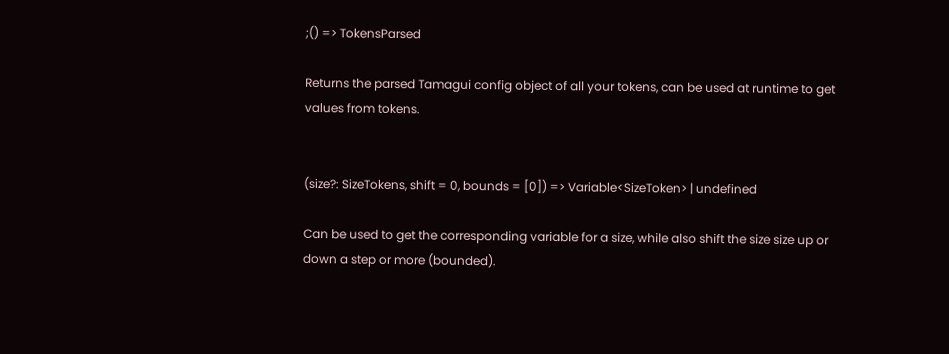;() => TokensParsed

Returns the parsed Tamagui config object of all your tokens, can be used at runtime to get values from tokens.


(size?: SizeTokens, shift = 0, bounds = [0]) => Variable<SizeToken> | undefined

Can be used to get the corresponding variable for a size, while also shift the size size up or down a step or more (bounded).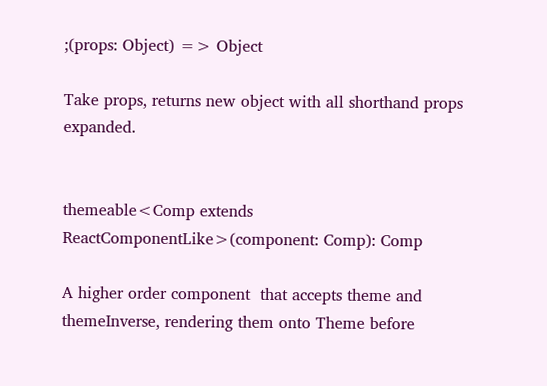;(props: Object) => Object

Take props, returns new object with all shorthand props expanded.


themeable<Comp extends ReactComponentLike>(component: Comp): Comp

A higher order component  that accepts theme and themeInverse, rendering them onto Theme before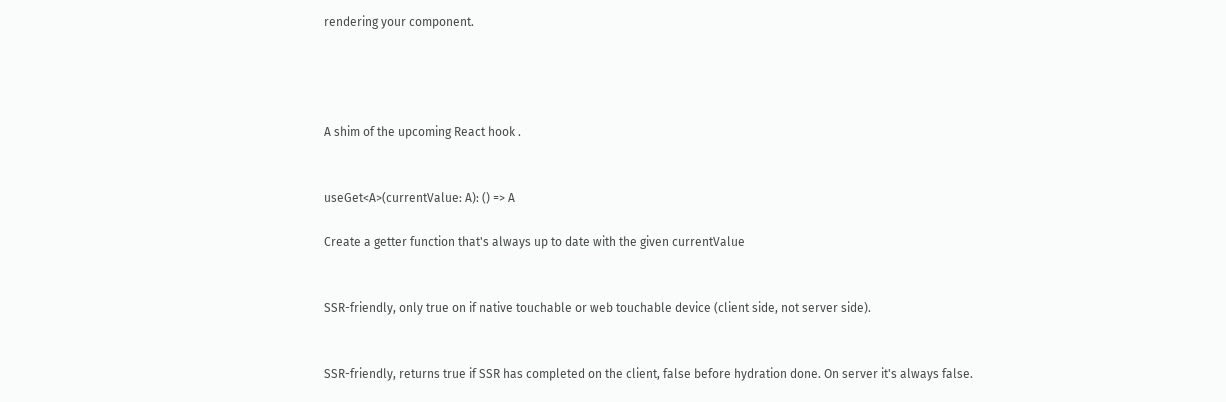rendering your component.




A shim of the upcoming React hook .


useGet<A>(currentValue: A): () => A

Create a getter function that's always up to date with the given currentValue


SSR-friendly, only true on if native touchable or web touchable device (client side, not server side).


SSR-friendly, returns true if SSR has completed on the client, false before hydration done. On server it's always false.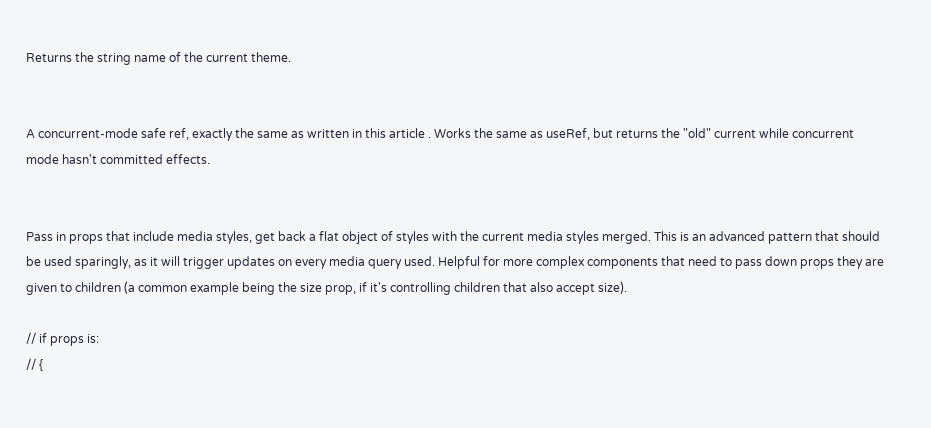Returns the string name of the current theme.


A concurrent-mode safe ref, exactly the same as written in this article . Works the same as useRef, but returns the "old" current while concurrent mode hasn't committed effects.


Pass in props that include media styles, get back a flat object of styles with the current media styles merged. This is an advanced pattern that should be used sparingly, as it will trigger updates on every media query used. Helpful for more complex components that need to pass down props they are given to children (a common example being the size prop, if it's controlling children that also accept size).

// if props is:
// {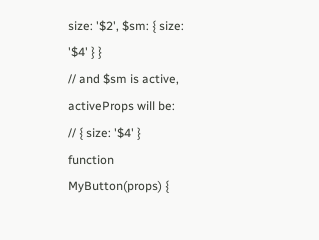size: '$2', $sm: { size: '$4' } }
// and $sm is active, activeProps will be:
// { size: '$4' }
function MyButton(props) {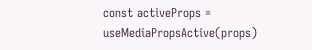const activeProps = useMediaPropsActive(props)